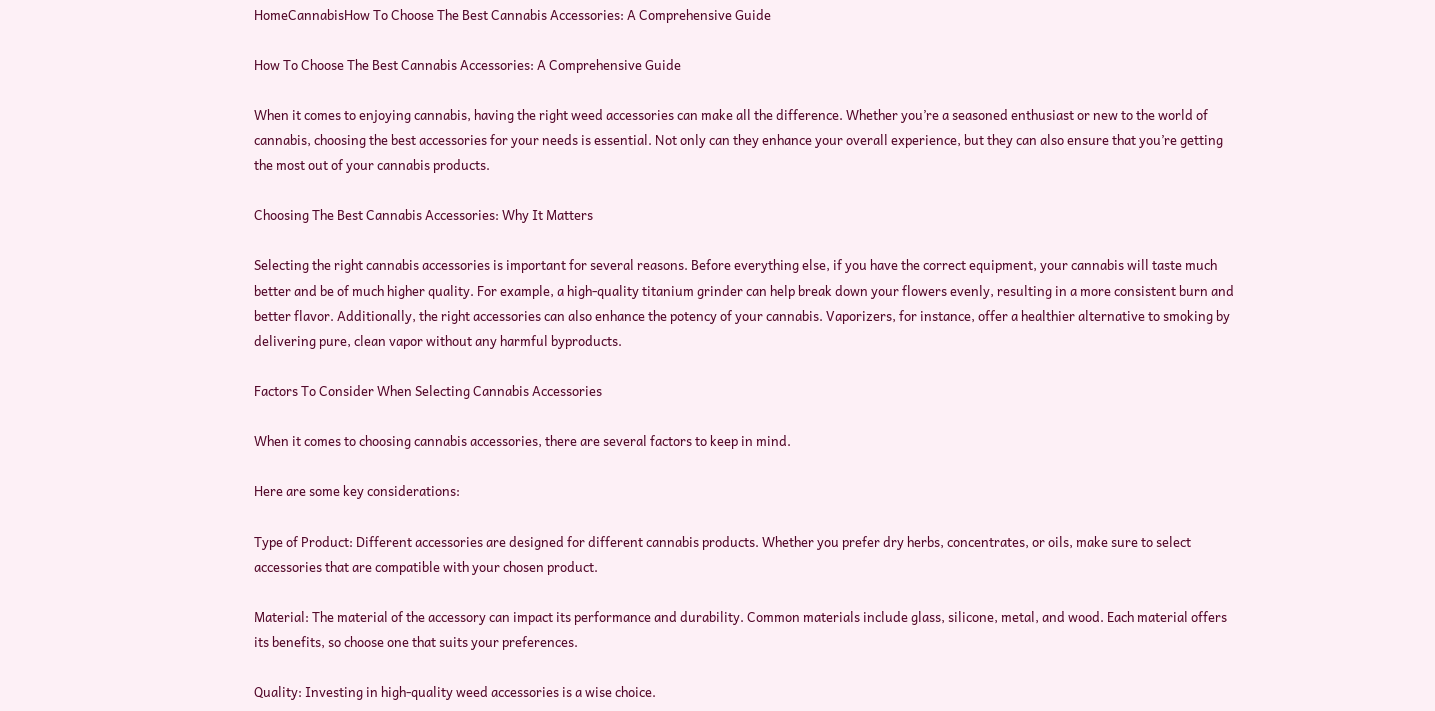HomeCannabisHow To Choose The Best Cannabis Accessories: A Comprehensive Guide

How To Choose The Best Cannabis Accessories: A Comprehensive Guide

When it comes to enjoying cannabis, having the right weed accessories can make all the difference. Whether you’re a seasoned enthusiast or new to the world of cannabis, choosing the best accessories for your needs is essential. Not only can they enhance your overall experience, but they can also ensure that you’re getting the most out of your cannabis products.

Choosing The Best Cannabis Accessories: Why It Matters

Selecting the right cannabis accessories is important for several reasons. Before everything else, if you have the correct equipment, your cannabis will taste much better and be of much higher quality. For example, a high-quality titanium grinder can help break down your flowers evenly, resulting in a more consistent burn and better flavor. Additionally, the right accessories can also enhance the potency of your cannabis. Vaporizers, for instance, offer a healthier alternative to smoking by delivering pure, clean vapor without any harmful byproducts.

Factors To Consider When Selecting Cannabis Accessories

When it comes to choosing cannabis accessories, there are several factors to keep in mind.

Here are some key considerations:

Type of Product: Different accessories are designed for different cannabis products. Whether you prefer dry herbs, concentrates, or oils, make sure to select accessories that are compatible with your chosen product.

Material: The material of the accessory can impact its performance and durability. Common materials include glass, silicone, metal, and wood. Each material offers its benefits, so choose one that suits your preferences.

Quality: Investing in high-quality weed accessories is a wise choice.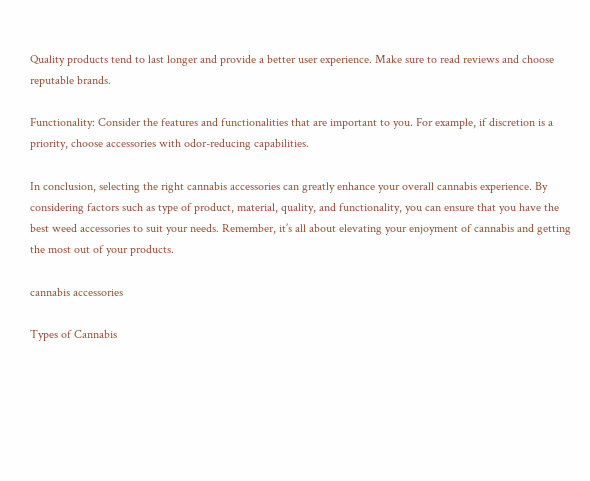Quality products tend to last longer and provide a better user experience. Make sure to read reviews and choose reputable brands.

Functionality: Consider the features and functionalities that are important to you. For example, if discretion is a priority, choose accessories with odor-reducing capabilities.

In conclusion, selecting the right cannabis accessories can greatly enhance your overall cannabis experience. By considering factors such as type of product, material, quality, and functionality, you can ensure that you have the best weed accessories to suit your needs. Remember, it’s all about elevating your enjoyment of cannabis and getting the most out of your products.

cannabis accessories

Types of Cannabis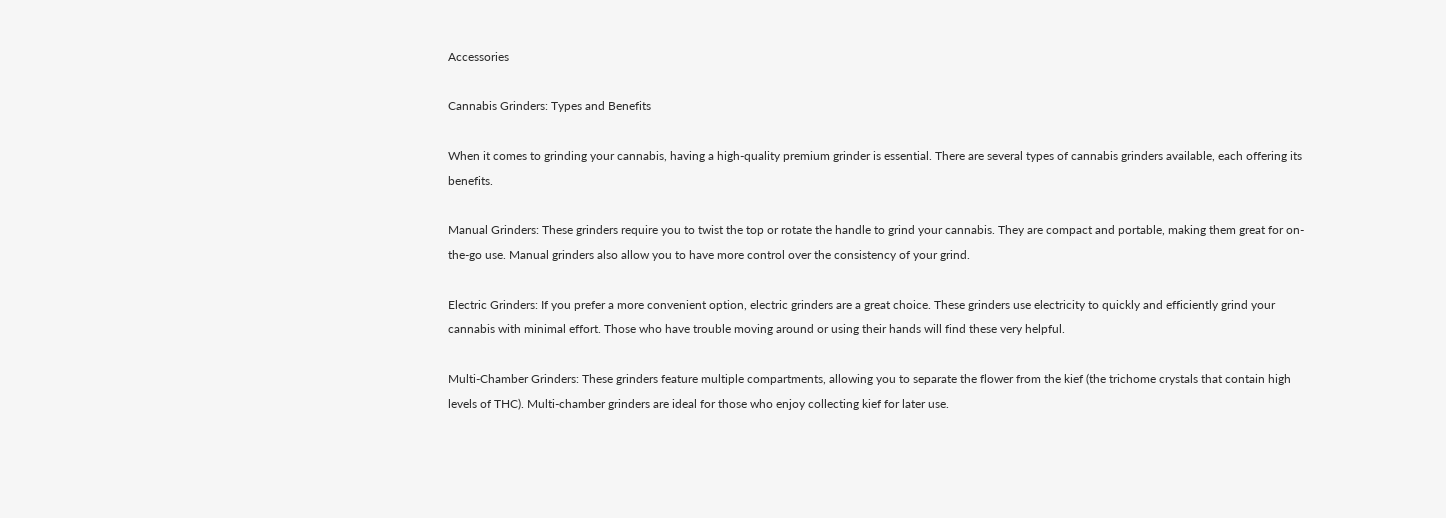Accessories

Cannabis Grinders: Types and Benefits

When it comes to grinding your cannabis, having a high-quality premium grinder is essential. There are several types of cannabis grinders available, each offering its benefits.

Manual Grinders: These grinders require you to twist the top or rotate the handle to grind your cannabis. They are compact and portable, making them great for on-the-go use. Manual grinders also allow you to have more control over the consistency of your grind.

Electric Grinders: If you prefer a more convenient option, electric grinders are a great choice. These grinders use electricity to quickly and efficiently grind your cannabis with minimal effort. Those who have trouble moving around or using their hands will find these very helpful.

Multi-Chamber Grinders: These grinders feature multiple compartments, allowing you to separate the flower from the kief (the trichome crystals that contain high levels of THC). Multi-chamber grinders are ideal for those who enjoy collecting kief for later use.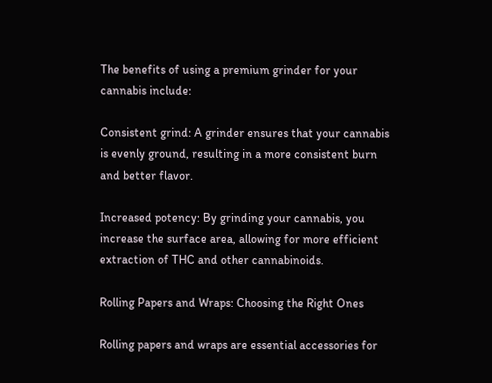The benefits of using a premium grinder for your cannabis include:

Consistent grind: A grinder ensures that your cannabis is evenly ground, resulting in a more consistent burn and better flavor.

Increased potency: By grinding your cannabis, you increase the surface area, allowing for more efficient extraction of THC and other cannabinoids.

Rolling Papers and Wraps: Choosing the Right Ones

Rolling papers and wraps are essential accessories for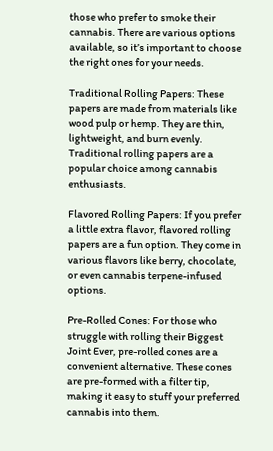those who prefer to smoke their cannabis. There are various options available, so it’s important to choose the right ones for your needs.

Traditional Rolling Papers: These papers are made from materials like wood pulp or hemp. They are thin, lightweight, and burn evenly. Traditional rolling papers are a popular choice among cannabis enthusiasts.

Flavored Rolling Papers: If you prefer a little extra flavor, flavored rolling papers are a fun option. They come in various flavors like berry, chocolate, or even cannabis terpene-infused options.

Pre-Rolled Cones: For those who struggle with rolling their Biggest Joint Ever, pre-rolled cones are a convenient alternative. These cones are pre-formed with a filter tip, making it easy to stuff your preferred cannabis into them.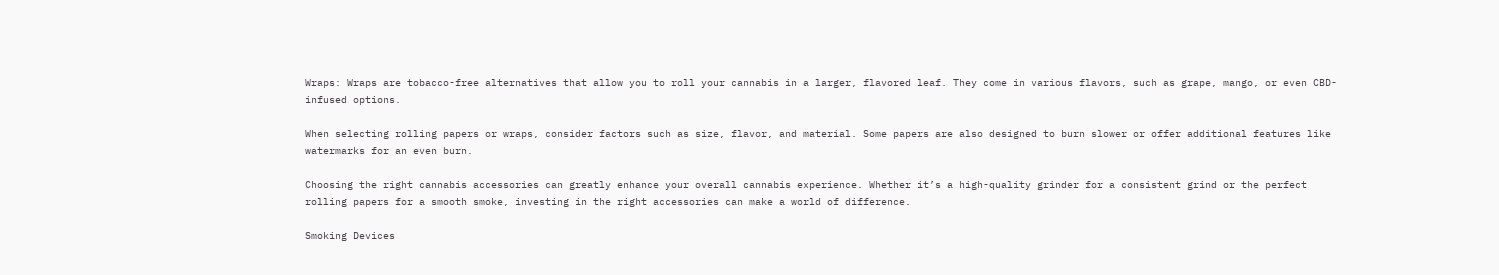Wraps: Wraps are tobacco-free alternatives that allow you to roll your cannabis in a larger, flavored leaf. They come in various flavors, such as grape, mango, or even CBD-infused options.

When selecting rolling papers or wraps, consider factors such as size, flavor, and material. Some papers are also designed to burn slower or offer additional features like watermarks for an even burn.

Choosing the right cannabis accessories can greatly enhance your overall cannabis experience. Whether it’s a high-quality grinder for a consistent grind or the perfect rolling papers for a smooth smoke, investing in the right accessories can make a world of difference.

Smoking Devices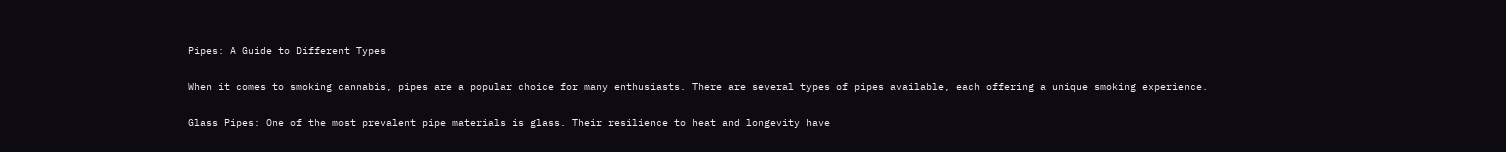Pipes: A Guide to Different Types

When it comes to smoking cannabis, pipes are a popular choice for many enthusiasts. There are several types of pipes available, each offering a unique smoking experience.

Glass Pipes: One of the most prevalent pipe materials is glass. Their resilience to heat and longevity have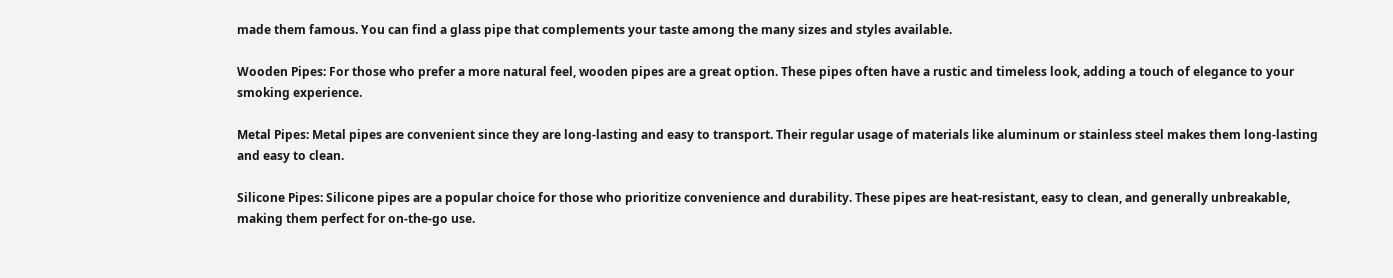made them famous. You can find a glass pipe that complements your taste among the many sizes and styles available.

Wooden Pipes: For those who prefer a more natural feel, wooden pipes are a great option. These pipes often have a rustic and timeless look, adding a touch of elegance to your smoking experience.

Metal Pipes: Metal pipes are convenient since they are long-lasting and easy to transport. Their regular usage of materials like aluminum or stainless steel makes them long-lasting and easy to clean.

Silicone Pipes: Silicone pipes are a popular choice for those who prioritize convenience and durability. These pipes are heat-resistant, easy to clean, and generally unbreakable, making them perfect for on-the-go use.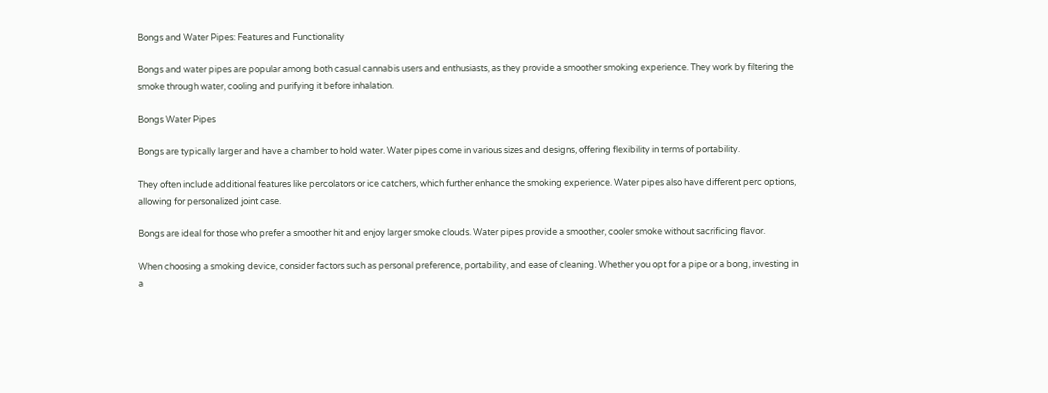Bongs and Water Pipes: Features and Functionality

Bongs and water pipes are popular among both casual cannabis users and enthusiasts, as they provide a smoother smoking experience. They work by filtering the smoke through water, cooling and purifying it before inhalation.

Bongs Water Pipes

Bongs are typically larger and have a chamber to hold water. Water pipes come in various sizes and designs, offering flexibility in terms of portability.

They often include additional features like percolators or ice catchers, which further enhance the smoking experience. Water pipes also have different perc options, allowing for personalized joint case.

Bongs are ideal for those who prefer a smoother hit and enjoy larger smoke clouds. Water pipes provide a smoother, cooler smoke without sacrificing flavor.

When choosing a smoking device, consider factors such as personal preference, portability, and ease of cleaning. Whether you opt for a pipe or a bong, investing in a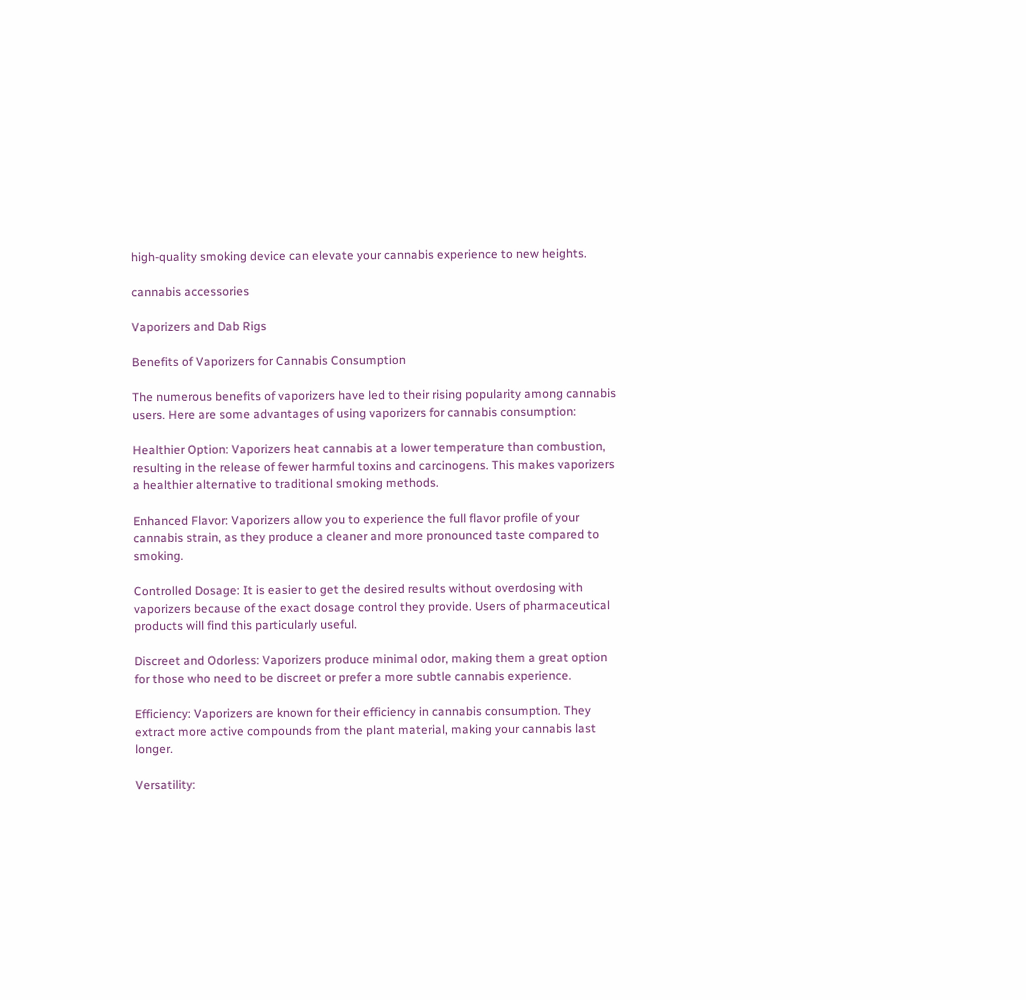high-quality smoking device can elevate your cannabis experience to new heights.

cannabis accessories

Vaporizers and Dab Rigs

Benefits of Vaporizers for Cannabis Consumption

The numerous benefits of vaporizers have led to their rising popularity among cannabis users. Here are some advantages of using vaporizers for cannabis consumption:

Healthier Option: Vaporizers heat cannabis at a lower temperature than combustion, resulting in the release of fewer harmful toxins and carcinogens. This makes vaporizers a healthier alternative to traditional smoking methods.

Enhanced Flavor: Vaporizers allow you to experience the full flavor profile of your cannabis strain, as they produce a cleaner and more pronounced taste compared to smoking.

Controlled Dosage: It is easier to get the desired results without overdosing with vaporizers because of the exact dosage control they provide. Users of pharmaceutical products will find this particularly useful.

Discreet and Odorless: Vaporizers produce minimal odor, making them a great option for those who need to be discreet or prefer a more subtle cannabis experience.

Efficiency: Vaporizers are known for their efficiency in cannabis consumption. They extract more active compounds from the plant material, making your cannabis last longer.

Versatility: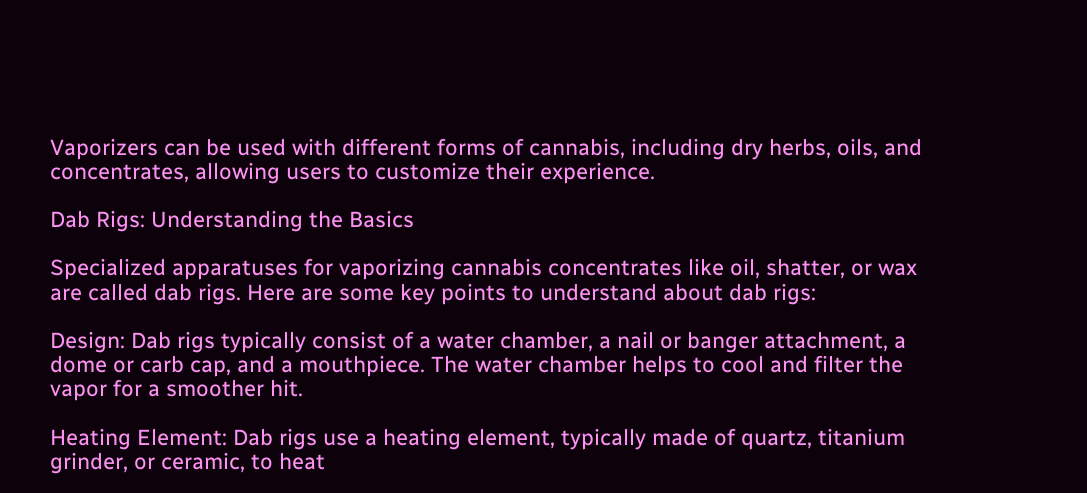Vaporizers can be used with different forms of cannabis, including dry herbs, oils, and concentrates, allowing users to customize their experience.

Dab Rigs: Understanding the Basics

Specialized apparatuses for vaporizing cannabis concentrates like oil, shatter, or wax are called dab rigs. Here are some key points to understand about dab rigs:

Design: Dab rigs typically consist of a water chamber, a nail or banger attachment, a dome or carb cap, and a mouthpiece. The water chamber helps to cool and filter the vapor for a smoother hit.

Heating Element: Dab rigs use a heating element, typically made of quartz, titanium grinder, or ceramic, to heat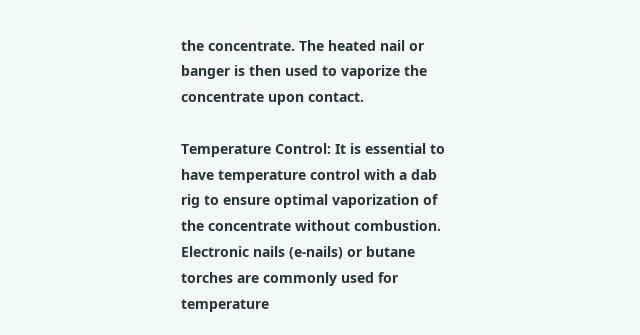the concentrate. The heated nail or banger is then used to vaporize the concentrate upon contact.

Temperature Control: It is essential to have temperature control with a dab rig to ensure optimal vaporization of the concentrate without combustion. Electronic nails (e-nails) or butane torches are commonly used for temperature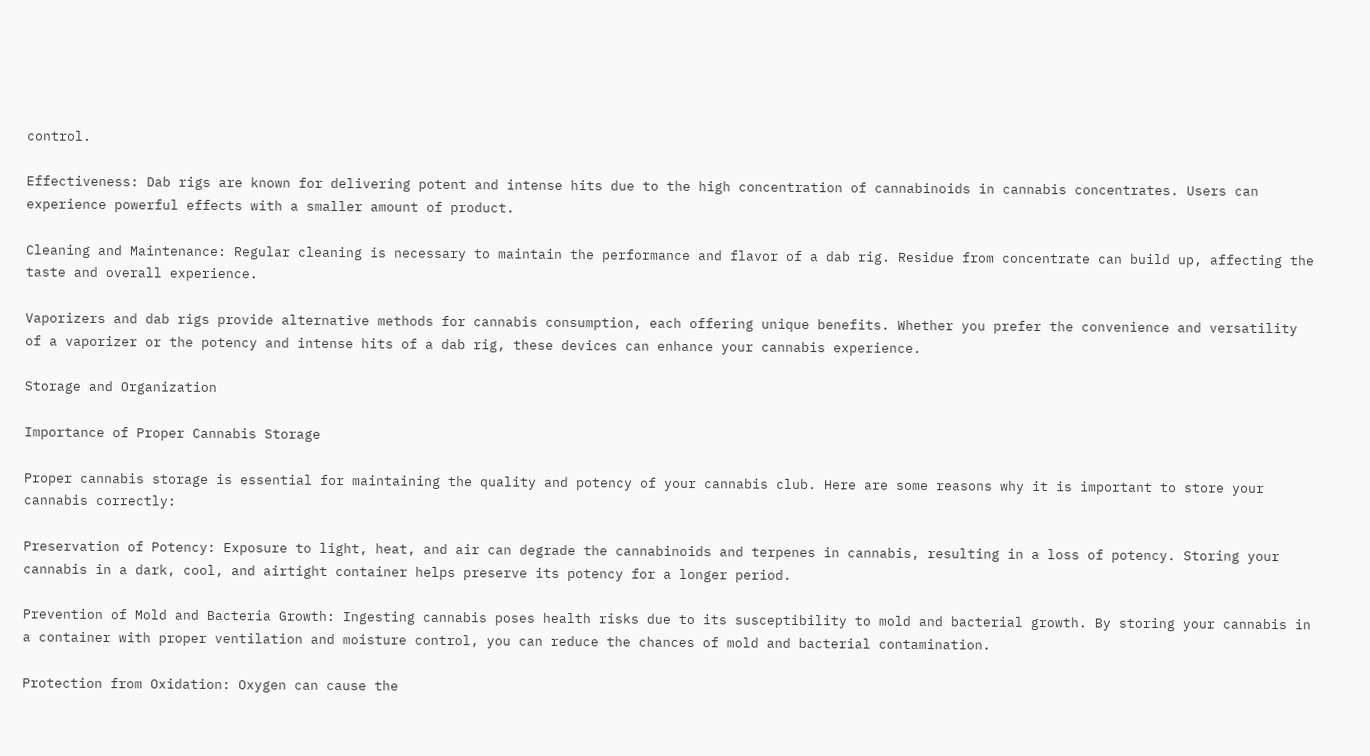control.

Effectiveness: Dab rigs are known for delivering potent and intense hits due to the high concentration of cannabinoids in cannabis concentrates. Users can experience powerful effects with a smaller amount of product.

Cleaning and Maintenance: Regular cleaning is necessary to maintain the performance and flavor of a dab rig. Residue from concentrate can build up, affecting the taste and overall experience.

Vaporizers and dab rigs provide alternative methods for cannabis consumption, each offering unique benefits. Whether you prefer the convenience and versatility of a vaporizer or the potency and intense hits of a dab rig, these devices can enhance your cannabis experience.

Storage and Organization

Importance of Proper Cannabis Storage

Proper cannabis storage is essential for maintaining the quality and potency of your cannabis club. Here are some reasons why it is important to store your cannabis correctly:

Preservation of Potency: Exposure to light, heat, and air can degrade the cannabinoids and terpenes in cannabis, resulting in a loss of potency. Storing your cannabis in a dark, cool, and airtight container helps preserve its potency for a longer period.

Prevention of Mold and Bacteria Growth: Ingesting cannabis poses health risks due to its susceptibility to mold and bacterial growth. By storing your cannabis in a container with proper ventilation and moisture control, you can reduce the chances of mold and bacterial contamination.

Protection from Oxidation: Oxygen can cause the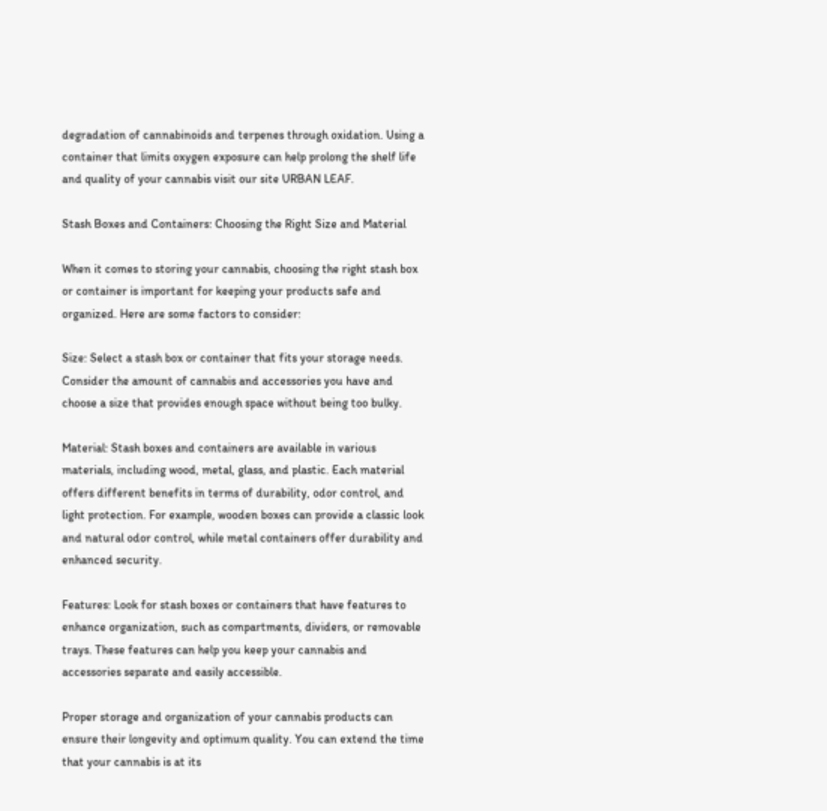degradation of cannabinoids and terpenes through oxidation. Using a container that limits oxygen exposure can help prolong the shelf life and quality of your cannabis visit our site URBAN LEAF.

Stash Boxes and Containers: Choosing the Right Size and Material

When it comes to storing your cannabis, choosing the right stash box or container is important for keeping your products safe and organized. Here are some factors to consider:

Size: Select a stash box or container that fits your storage needs. Consider the amount of cannabis and accessories you have and choose a size that provides enough space without being too bulky.

Material: Stash boxes and containers are available in various materials, including wood, metal, glass, and plastic. Each material offers different benefits in terms of durability, odor control, and light protection. For example, wooden boxes can provide a classic look and natural odor control, while metal containers offer durability and enhanced security.

Features: Look for stash boxes or containers that have features to enhance organization, such as compartments, dividers, or removable trays. These features can help you keep your cannabis and accessories separate and easily accessible.

Proper storage and organization of your cannabis products can ensure their longevity and optimum quality. You can extend the time that your cannabis is at its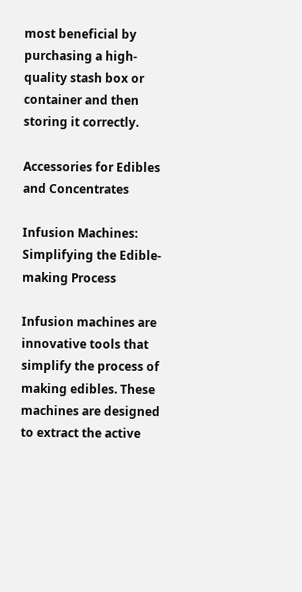most beneficial by purchasing a high-quality stash box or container and then storing it correctly.

Accessories for Edibles and Concentrates

Infusion Machines: Simplifying the Edible-making Process

Infusion machines are innovative tools that simplify the process of making edibles. These machines are designed to extract the active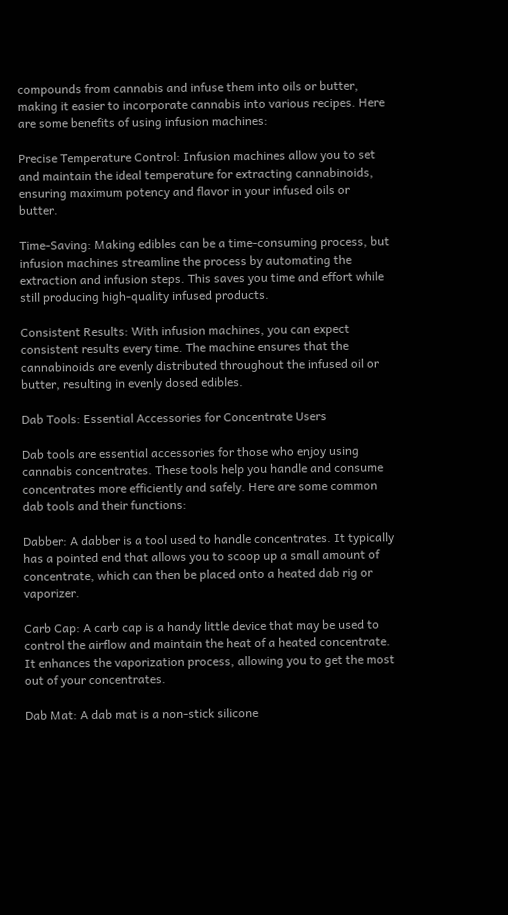compounds from cannabis and infuse them into oils or butter, making it easier to incorporate cannabis into various recipes. Here are some benefits of using infusion machines:

Precise Temperature Control: Infusion machines allow you to set and maintain the ideal temperature for extracting cannabinoids, ensuring maximum potency and flavor in your infused oils or butter.

Time-Saving: Making edibles can be a time-consuming process, but infusion machines streamline the process by automating the extraction and infusion steps. This saves you time and effort while still producing high-quality infused products.

Consistent Results: With infusion machines, you can expect consistent results every time. The machine ensures that the cannabinoids are evenly distributed throughout the infused oil or butter, resulting in evenly dosed edibles.

Dab Tools: Essential Accessories for Concentrate Users

Dab tools are essential accessories for those who enjoy using cannabis concentrates. These tools help you handle and consume concentrates more efficiently and safely. Here are some common dab tools and their functions:

Dabber: A dabber is a tool used to handle concentrates. It typically has a pointed end that allows you to scoop up a small amount of concentrate, which can then be placed onto a heated dab rig or vaporizer.

Carb Cap: A carb cap is a handy little device that may be used to control the airflow and maintain the heat of a heated concentrate. It enhances the vaporization process, allowing you to get the most out of your concentrates.

Dab Mat: A dab mat is a non-stick silicone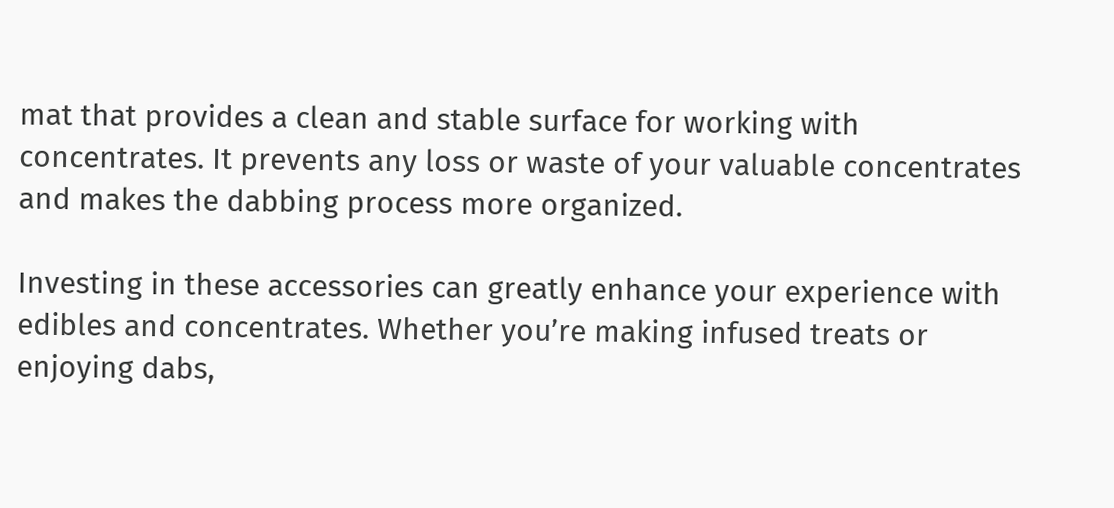mat that provides a clean and stable surface for working with concentrates. It prevents any loss or waste of your valuable concentrates and makes the dabbing process more organized.

Investing in these accessories can greatly enhance your experience with edibles and concentrates. Whether you’re making infused treats or enjoying dabs,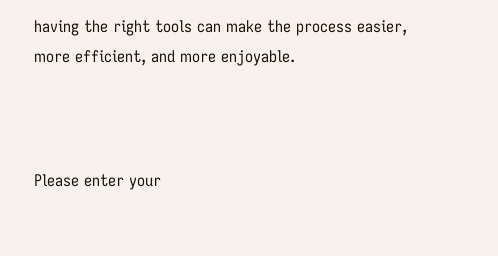having the right tools can make the process easier, more efficient, and more enjoyable.



Please enter your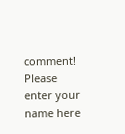comment!
Please enter your name here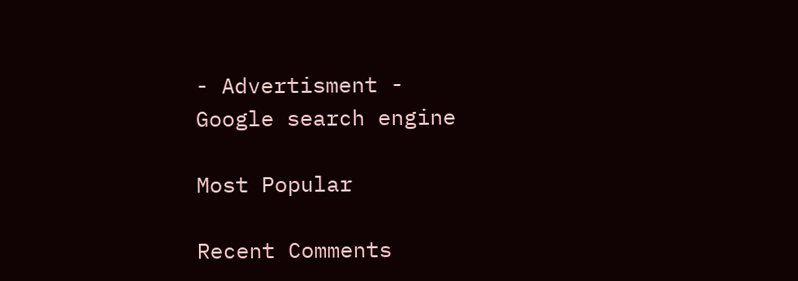- Advertisment -
Google search engine

Most Popular

Recent Comments